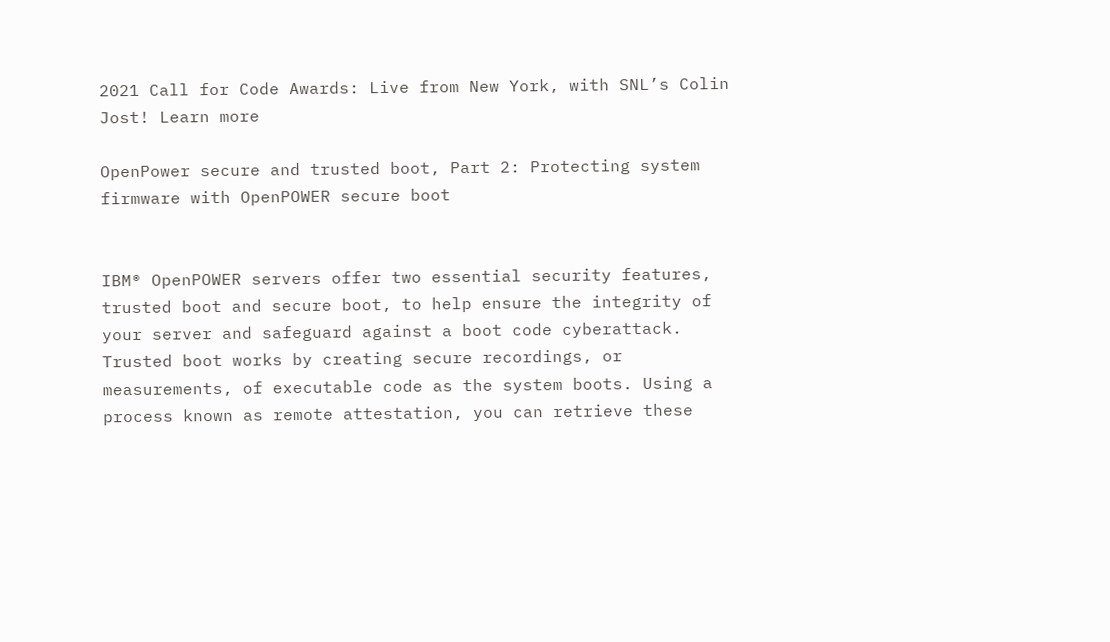2021 Call for Code Awards: Live from New York, with SNL’s Colin Jost! Learn more

OpenPower secure and trusted boot, Part 2: Protecting system firmware with OpenPOWER secure boot


IBM® OpenPOWER servers offer two essential security features, trusted boot and secure boot, to help ensure the integrity of your server and safeguard against a boot code cyberattack. Trusted boot works by creating secure recordings, or measurements, of executable code as the system boots. Using a process known as remote attestation, you can retrieve these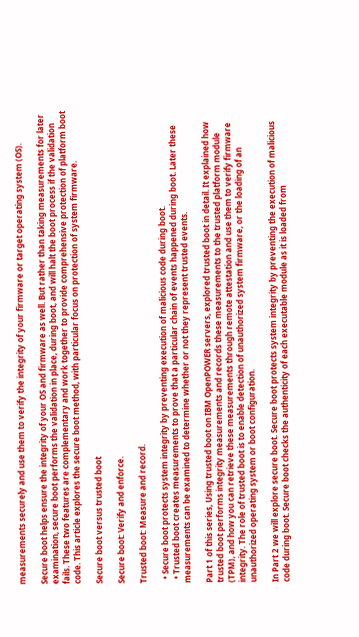measurements securely and use them to verify the integrity of your firmware or target operating system (OS).

Secure boot helps ensure the integrity of your OS and firmware as well. But rather than taking measurements for later examination, secure boot performs the validation in place, during boot, and will halt the boot process if the validation fails. These two features are complementary and work together to provide comprehensive protection of platform boot code. This article explores the secure boot method, with particular focus on protection of system firmware.

Secure boot versus trusted boot

Secure boot: Verify and enforce.

Trusted boot: Measure and record.

  • Secure boot protects system integrity by preventing execution of malicious code during boot.
  • Trusted boot creates measurements to prove that a particular chain of events happened during boot. Later these measurements can be examined to determine whether or not they represent trusted events.

Part 1 of this series, Using trusted boot on IBM OpenPOWER servers, explored trusted boot in detail. It explained how trusted boot performs integrity measurements and records these measurements to the trusted platform module (TPM), and how you can retrieve these measurements through remote attestation and use them to verify firmware integrity. The role of trusted boot is to enable detection of unauthorized system firmware, or the loading of an unauthorized operating system or boot configuration.

In Part 2 we will explore secure boot. Secure boot protects system integrity by preventing the execution of malicious code during boot. Secure boot checks the authenticity of each executable module as it is loaded from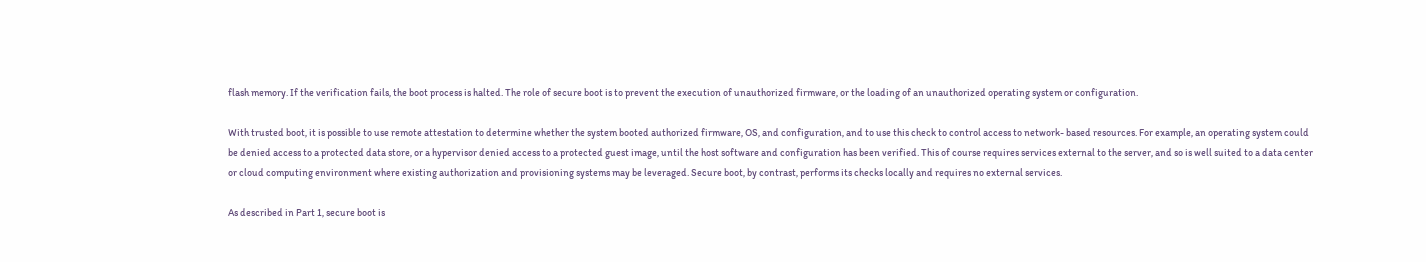flash memory. If the verification fails, the boot process is halted. The role of secure boot is to prevent the execution of unauthorized firmware, or the loading of an unauthorized operating system or configuration.

With trusted boot, it is possible to use remote attestation to determine whether the system booted authorized firmware, OS, and configuration, and to use this check to control access to network- based resources. For example, an operating system could be denied access to a protected data store, or a hypervisor denied access to a protected guest image, until the host software and configuration has been verified. This of course requires services external to the server, and so is well suited to a data center or cloud computing environment where existing authorization and provisioning systems may be leveraged. Secure boot, by contrast, performs its checks locally and requires no external services.

As described in Part 1, secure boot is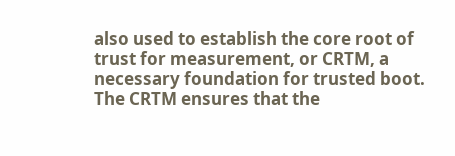also used to establish the core root of trust for measurement, or CRTM, a necessary foundation for trusted boot. The CRTM ensures that the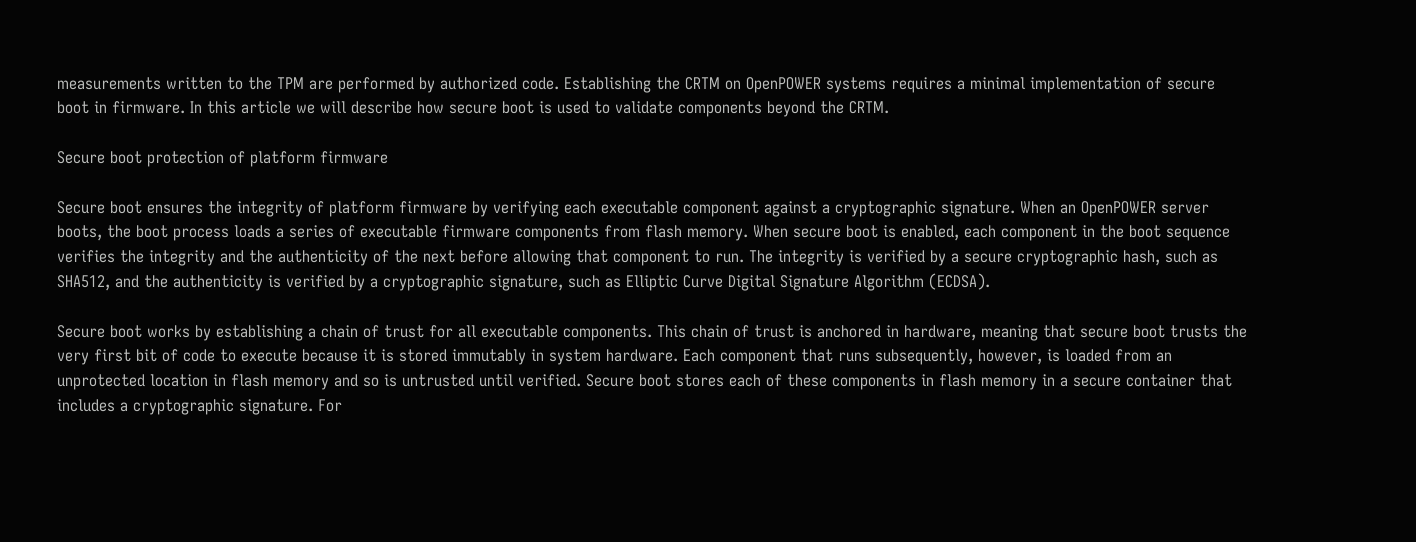measurements written to the TPM are performed by authorized code. Establishing the CRTM on OpenPOWER systems requires a minimal implementation of secure boot in firmware. In this article we will describe how secure boot is used to validate components beyond the CRTM.

Secure boot protection of platform firmware

Secure boot ensures the integrity of platform firmware by verifying each executable component against a cryptographic signature. When an OpenPOWER server boots, the boot process loads a series of executable firmware components from flash memory. When secure boot is enabled, each component in the boot sequence verifies the integrity and the authenticity of the next before allowing that component to run. The integrity is verified by a secure cryptographic hash, such as SHA512, and the authenticity is verified by a cryptographic signature, such as Elliptic Curve Digital Signature Algorithm (ECDSA).

Secure boot works by establishing a chain of trust for all executable components. This chain of trust is anchored in hardware, meaning that secure boot trusts the very first bit of code to execute because it is stored immutably in system hardware. Each component that runs subsequently, however, is loaded from an unprotected location in flash memory and so is untrusted until verified. Secure boot stores each of these components in flash memory in a secure container that includes a cryptographic signature. For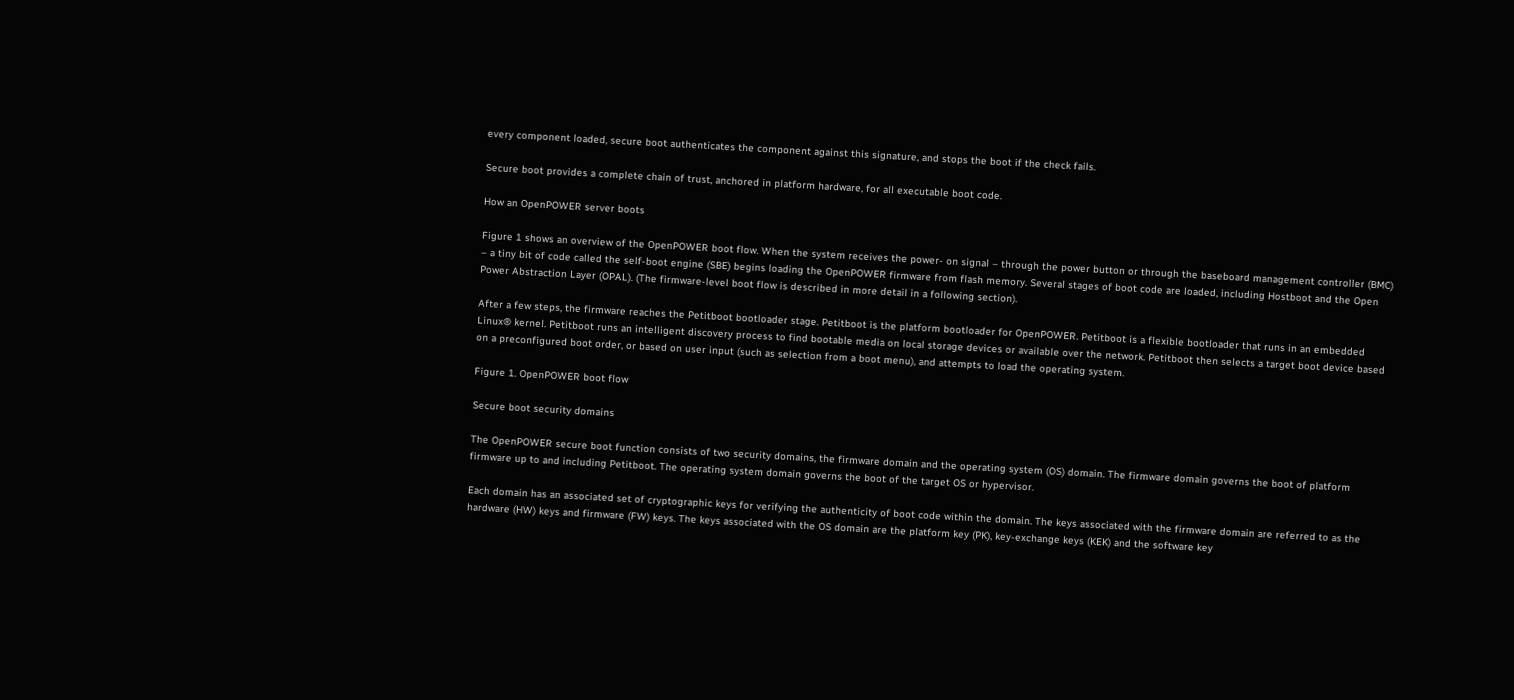every component loaded, secure boot authenticates the component against this signature, and stops the boot if the check fails.

Secure boot provides a complete chain of trust, anchored in platform hardware, for all executable boot code.

How an OpenPOWER server boots

Figure 1 shows an overview of the OpenPOWER boot flow. When the system receives the power- on signal – through the power button or through the baseboard management controller (BMC) – a tiny bit of code called the self-boot engine (SBE) begins loading the OpenPOWER firmware from flash memory. Several stages of boot code are loaded, including Hostboot and the Open Power Abstraction Layer (OPAL). (The firmware-level boot flow is described in more detail in a following section).

After a few steps, the firmware reaches the Petitboot bootloader stage. Petitboot is the platform bootloader for OpenPOWER. Petitboot is a flexible bootloader that runs in an embedded Linux® kernel. Petitboot runs an intelligent discovery process to find bootable media on local storage devices or available over the network. Petitboot then selects a target boot device based on a preconfigured boot order, or based on user input (such as selection from a boot menu), and attempts to load the operating system.

Figure 1. OpenPOWER boot flow

Secure boot security domains

The OpenPOWER secure boot function consists of two security domains, the firmware domain and the operating system (OS) domain. The firmware domain governs the boot of platform firmware up to and including Petitboot. The operating system domain governs the boot of the target OS or hypervisor.

Each domain has an associated set of cryptographic keys for verifying the authenticity of boot code within the domain. The keys associated with the firmware domain are referred to as the hardware (HW) keys and firmware (FW) keys. The keys associated with the OS domain are the platform key (PK), key-exchange keys (KEK) and the software key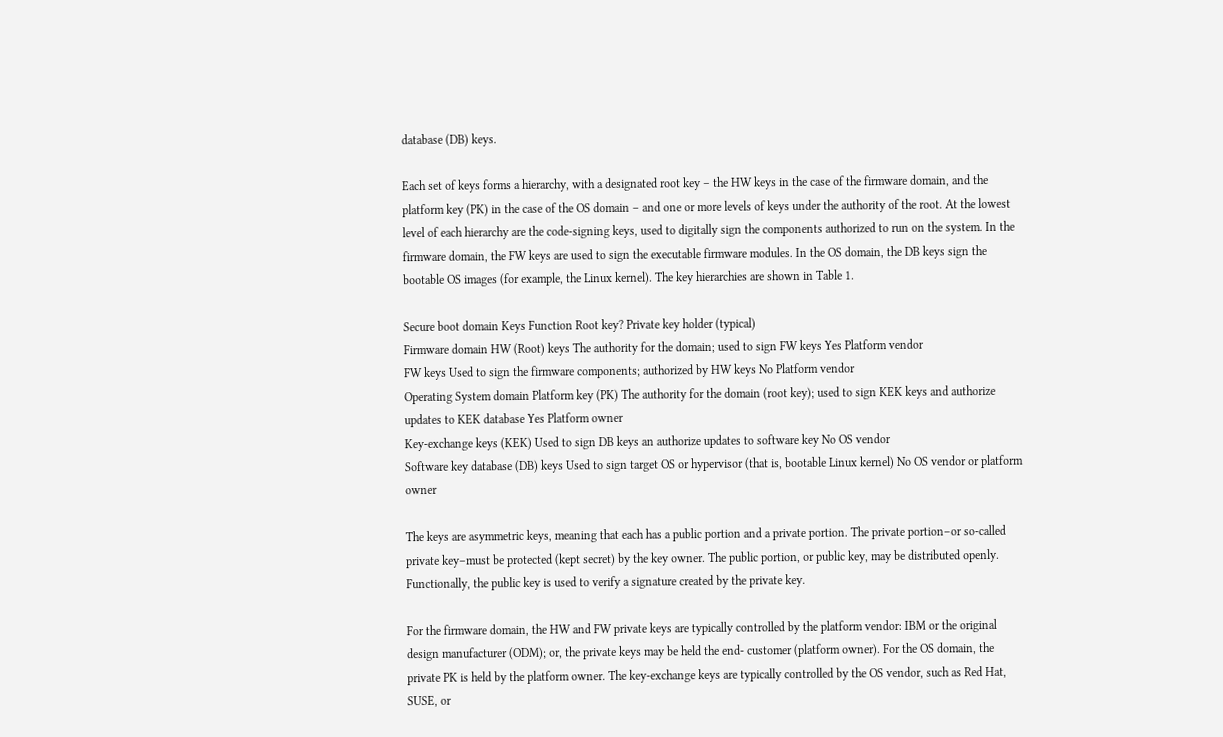database (DB) keys.

Each set of keys forms a hierarchy, with a designated root key – the HW keys in the case of the firmware domain, and the platform key (PK) in the case of the OS domain – and one or more levels of keys under the authority of the root. At the lowest level of each hierarchy are the code-signing keys, used to digitally sign the components authorized to run on the system. In the firmware domain, the FW keys are used to sign the executable firmware modules. In the OS domain, the DB keys sign the bootable OS images (for example, the Linux kernel). The key hierarchies are shown in Table 1.

Secure boot domain Keys Function Root key? Private key holder (typical)
Firmware domain HW (Root) keys The authority for the domain; used to sign FW keys Yes Platform vendor
FW keys Used to sign the firmware components; authorized by HW keys No Platform vendor
Operating System domain Platform key (PK) The authority for the domain (root key); used to sign KEK keys and authorize updates to KEK database Yes Platform owner
Key-exchange keys (KEK) Used to sign DB keys an authorize updates to software key No OS vendor
Software key database (DB) keys Used to sign target OS or hypervisor (that is, bootable Linux kernel) No OS vendor or platform owner

The keys are asymmetric keys, meaning that each has a public portion and a private portion. The private portion–or so-called private key–must be protected (kept secret) by the key owner. The public portion, or public key, may be distributed openly. Functionally, the public key is used to verify a signature created by the private key.

For the firmware domain, the HW and FW private keys are typically controlled by the platform vendor: IBM or the original design manufacturer (ODM); or, the private keys may be held the end- customer (platform owner). For the OS domain, the private PK is held by the platform owner. The key-exchange keys are typically controlled by the OS vendor, such as Red Hat, SUSE, or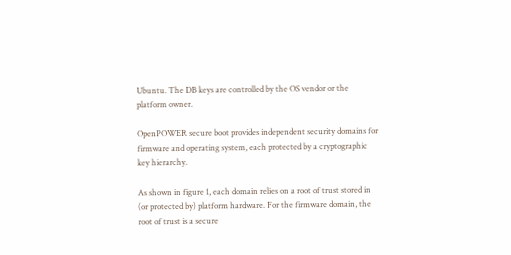Ubuntu. The DB keys are controlled by the OS vendor or the platform owner.

OpenPOWER secure boot provides independent security domains for firmware and operating system, each protected by a cryptographic key hierarchy.

As shown in figure 1, each domain relies on a root of trust stored in (or protected by) platform hardware. For the firmware domain, the root of trust is a secure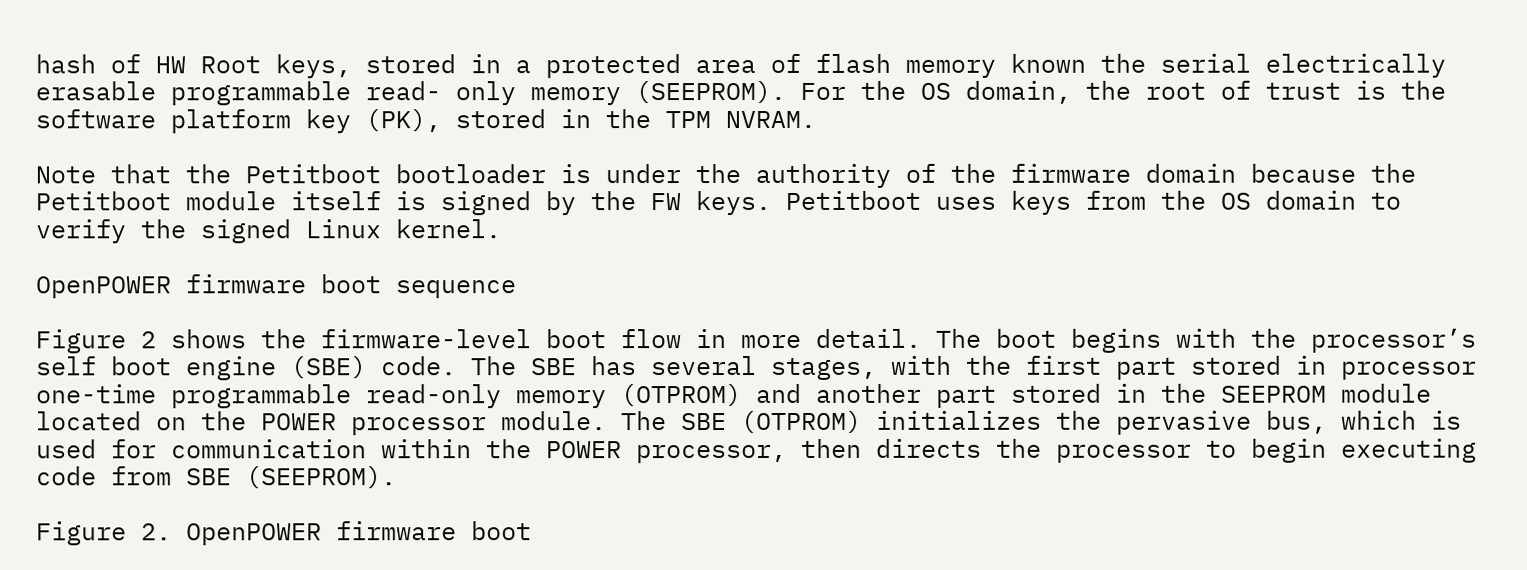hash of HW Root keys, stored in a protected area of flash memory known the serial electrically erasable programmable read- only memory (SEEPROM). For the OS domain, the root of trust is the software platform key (PK), stored in the TPM NVRAM.

Note that the Petitboot bootloader is under the authority of the firmware domain because the Petitboot module itself is signed by the FW keys. Petitboot uses keys from the OS domain to verify the signed Linux kernel.

OpenPOWER firmware boot sequence

Figure 2 shows the firmware-level boot flow in more detail. The boot begins with the processor’s self boot engine (SBE) code. The SBE has several stages, with the first part stored in processor one-time programmable read-only memory (OTPROM) and another part stored in the SEEPROM module located on the POWER processor module. The SBE (OTPROM) initializes the pervasive bus, which is used for communication within the POWER processor, then directs the processor to begin executing code from SBE (SEEPROM).

Figure 2. OpenPOWER firmware boot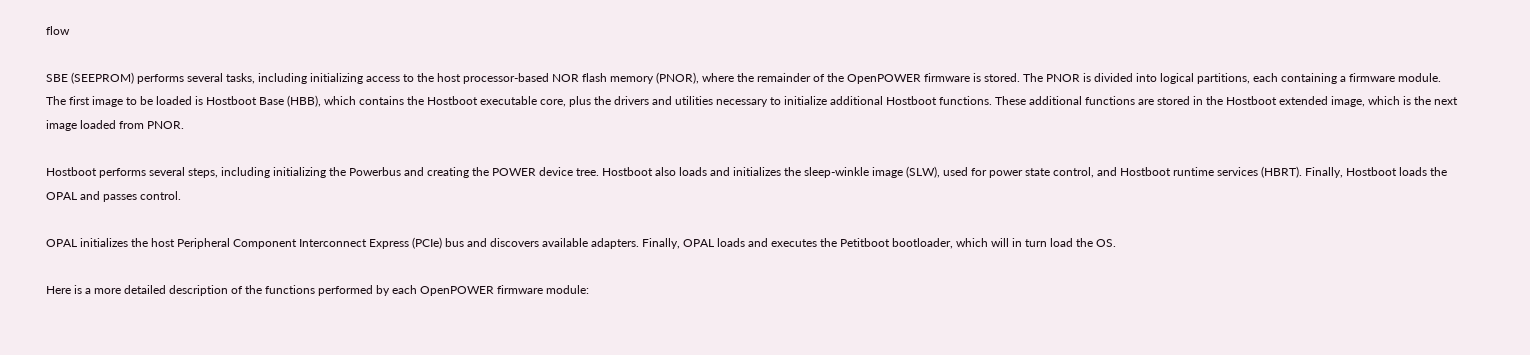flow

SBE (SEEPROM) performs several tasks, including initializing access to the host processor-based NOR flash memory (PNOR), where the remainder of the OpenPOWER firmware is stored. The PNOR is divided into logical partitions, each containing a firmware module. The first image to be loaded is Hostboot Base (HBB), which contains the Hostboot executable core, plus the drivers and utilities necessary to initialize additional Hostboot functions. These additional functions are stored in the Hostboot extended image, which is the next image loaded from PNOR.

Hostboot performs several steps, including initializing the Powerbus and creating the POWER device tree. Hostboot also loads and initializes the sleep-winkle image (SLW), used for power state control, and Hostboot runtime services (HBRT). Finally, Hostboot loads the OPAL and passes control.

OPAL initializes the host Peripheral Component Interconnect Express (PCIe) bus and discovers available adapters. Finally, OPAL loads and executes the Petitboot bootloader, which will in turn load the OS.

Here is a more detailed description of the functions performed by each OpenPOWER firmware module: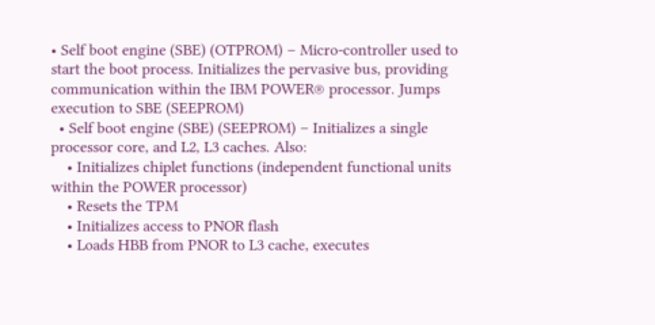• Self boot engine (SBE) (OTPROM) – Micro-controller used to start the boot process. Initializes the pervasive bus, providing communication within the IBM POWER® processor. Jumps execution to SBE (SEEPROM)
  • Self boot engine (SBE) (SEEPROM) – Initializes a single processor core, and L2, L3 caches. Also:
    • Initializes chiplet functions (independent functional units within the POWER processor)
    • Resets the TPM
    • Initializes access to PNOR flash
    • Loads HBB from PNOR to L3 cache, executes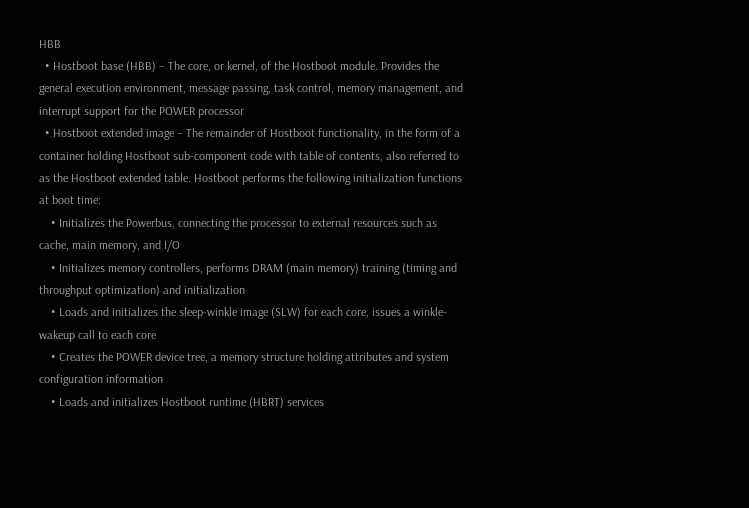HBB
  • Hostboot base (HBB) – The core, or kernel, of the Hostboot module. Provides the general execution environment, message passing, task control, memory management, and interrupt support for the POWER processor
  • Hostboot extended image – The remainder of Hostboot functionality, in the form of a container holding Hostboot sub-component code with table of contents, also referred to as the Hostboot extended table. Hostboot performs the following initialization functions at boot time:
    • Initializes the Powerbus, connecting the processor to external resources such as cache, main memory, and I/O
    • Initializes memory controllers, performs DRAM (main memory) training (timing and throughput optimization) and initialization
    • Loads and initializes the sleep-winkle image (SLW) for each core, issues a winkle- wakeup call to each core
    • Creates the POWER device tree, a memory structure holding attributes and system configuration information
    • Loads and initializes Hostboot runtime (HBRT) services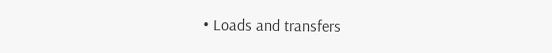• Loads and transfers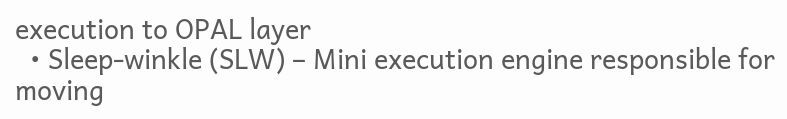execution to OPAL layer
  • Sleep-winkle (SLW) – Mini execution engine responsible for moving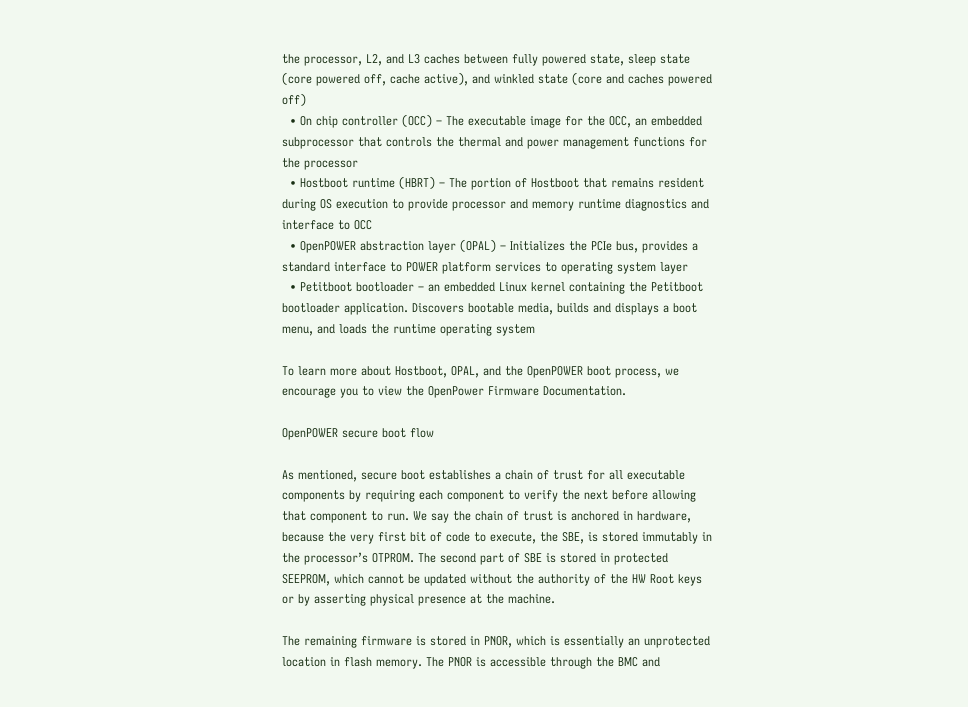the processor, L2, and L3 caches between fully powered state, sleep state (core powered off, cache active), and winkled state (core and caches powered off)
  • On chip controller (OCC) – The executable image for the OCC, an embedded subprocessor that controls the thermal and power management functions for the processor
  • Hostboot runtime (HBRT) – The portion of Hostboot that remains resident during OS execution to provide processor and memory runtime diagnostics and interface to OCC
  • OpenPOWER abstraction layer (OPAL) – Initializes the PCIe bus, provides a standard interface to POWER platform services to operating system layer
  • Petitboot bootloader – an embedded Linux kernel containing the Petitboot bootloader application. Discovers bootable media, builds and displays a boot menu, and loads the runtime operating system

To learn more about Hostboot, OPAL, and the OpenPOWER boot process, we encourage you to view the OpenPower Firmware Documentation.

OpenPOWER secure boot flow

As mentioned, secure boot establishes a chain of trust for all executable components by requiring each component to verify the next before allowing that component to run. We say the chain of trust is anchored in hardware, because the very first bit of code to execute, the SBE, is stored immutably in the processor’s OTPROM. The second part of SBE is stored in protected SEEPROM, which cannot be updated without the authority of the HW Root keys or by asserting physical presence at the machine.

The remaining firmware is stored in PNOR, which is essentially an unprotected location in flash memory. The PNOR is accessible through the BMC and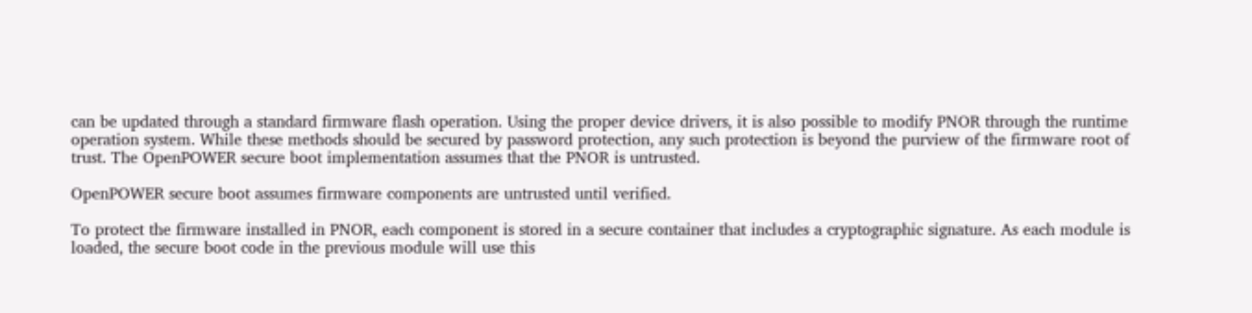can be updated through a standard firmware flash operation. Using the proper device drivers, it is also possible to modify PNOR through the runtime operation system. While these methods should be secured by password protection, any such protection is beyond the purview of the firmware root of trust. The OpenPOWER secure boot implementation assumes that the PNOR is untrusted.

OpenPOWER secure boot assumes firmware components are untrusted until verified.

To protect the firmware installed in PNOR, each component is stored in a secure container that includes a cryptographic signature. As each module is loaded, the secure boot code in the previous module will use this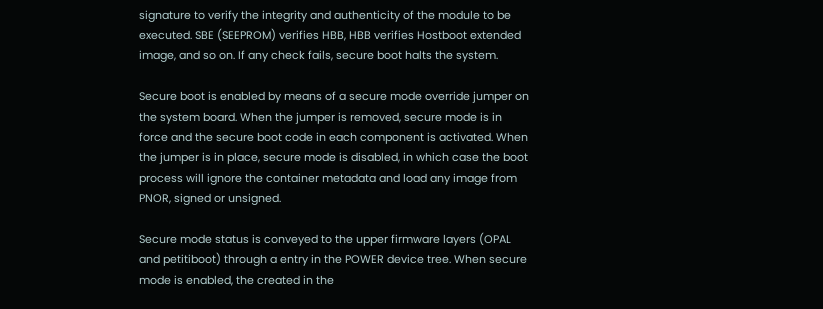signature to verify the integrity and authenticity of the module to be executed. SBE (SEEPROM) verifies HBB, HBB verifies Hostboot extended image, and so on. If any check fails, secure boot halts the system.

Secure boot is enabled by means of a secure mode override jumper on the system board. When the jumper is removed, secure mode is in force and the secure boot code in each component is activated. When the jumper is in place, secure mode is disabled, in which case the boot process will ignore the container metadata and load any image from PNOR, signed or unsigned.

Secure mode status is conveyed to the upper firmware layers (OPAL and petitiboot) through a entry in the POWER device tree. When secure mode is enabled, the created in the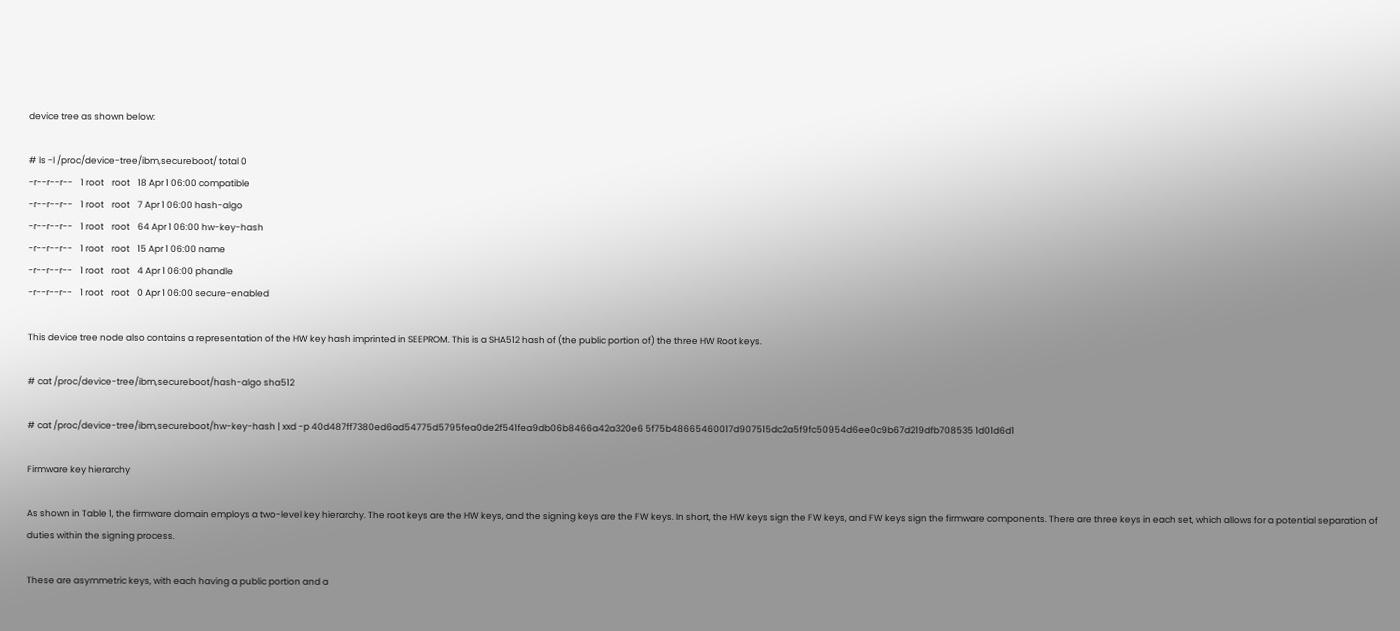device tree as shown below:

# ls -l /proc/device-tree/ibm,secureboot/ total 0
-r--r--r--    1 root    root    18 Apr 1 06:00 compatible
-r--r--r--    1 root    root    7 Apr 1 06:00 hash-algo
-r--r--r--    1 root    root    64 Apr 1 06:00 hw-key-hash
-r--r--r--    1 root    root    15 Apr 1 06:00 name
-r--r--r--    1 root    root    4 Apr 1 06:00 phandle
-r--r--r--    1 root    root    0 Apr 1 06:00 secure-enabled

This device tree node also contains a representation of the HW key hash imprinted in SEEPROM. This is a SHA512 hash of (the public portion of) the three HW Root keys.

# cat /proc/device-tree/ibm,secureboot/hash-algo sha512

# cat /proc/device-tree/ibm,secureboot/hw-key-hash | xxd -p 40d487ff7380ed6ad54775d5795fea0de2f541fea9db06b8466a42a320e6 5f75b48665460017d907515dc2a5f9fc50954d6ee0c9b67d219dfb708535 1d01d6d1

Firmware key hierarchy

As shown in Table 1, the firmware domain employs a two-level key hierarchy. The root keys are the HW keys, and the signing keys are the FW keys. In short, the HW keys sign the FW keys, and FW keys sign the firmware components. There are three keys in each set, which allows for a potential separation of duties within the signing process.

These are asymmetric keys, with each having a public portion and a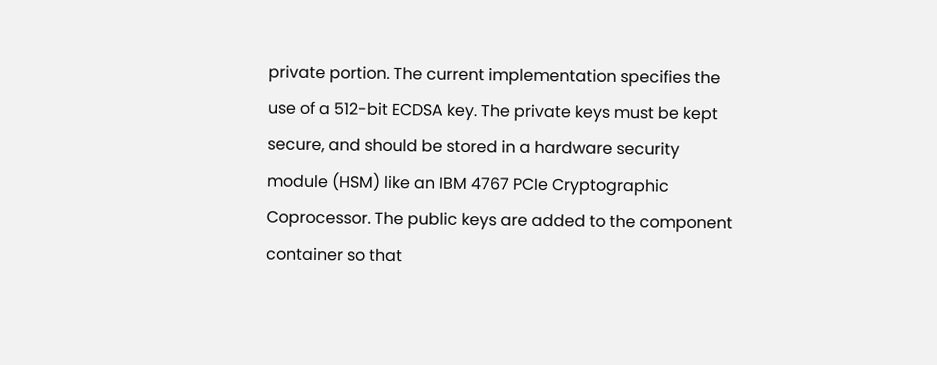private portion. The current implementation specifies the use of a 512-bit ECDSA key. The private keys must be kept secure, and should be stored in a hardware security module (HSM) like an IBM 4767 PCIe Cryptographic Coprocessor. The public keys are added to the component container so that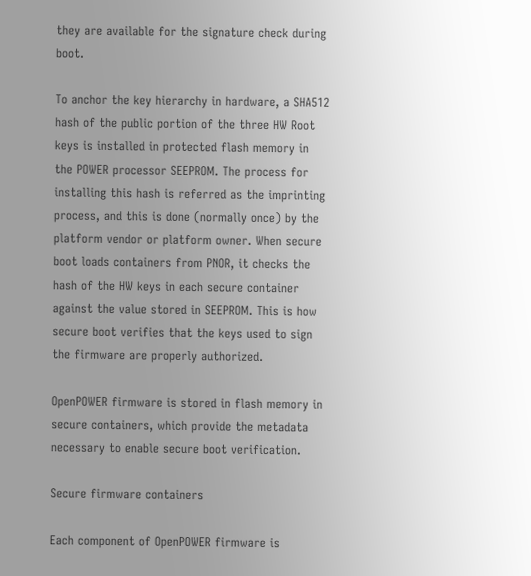they are available for the signature check during boot.

To anchor the key hierarchy in hardware, a SHA512 hash of the public portion of the three HW Root keys is installed in protected flash memory in the POWER processor SEEPROM. The process for installing this hash is referred as the imprinting process, and this is done (normally once) by the platform vendor or platform owner. When secure boot loads containers from PNOR, it checks the hash of the HW keys in each secure container against the value stored in SEEPROM. This is how secure boot verifies that the keys used to sign the firmware are properly authorized.

OpenPOWER firmware is stored in flash memory in secure containers, which provide the metadata necessary to enable secure boot verification.

Secure firmware containers

Each component of OpenPOWER firmware is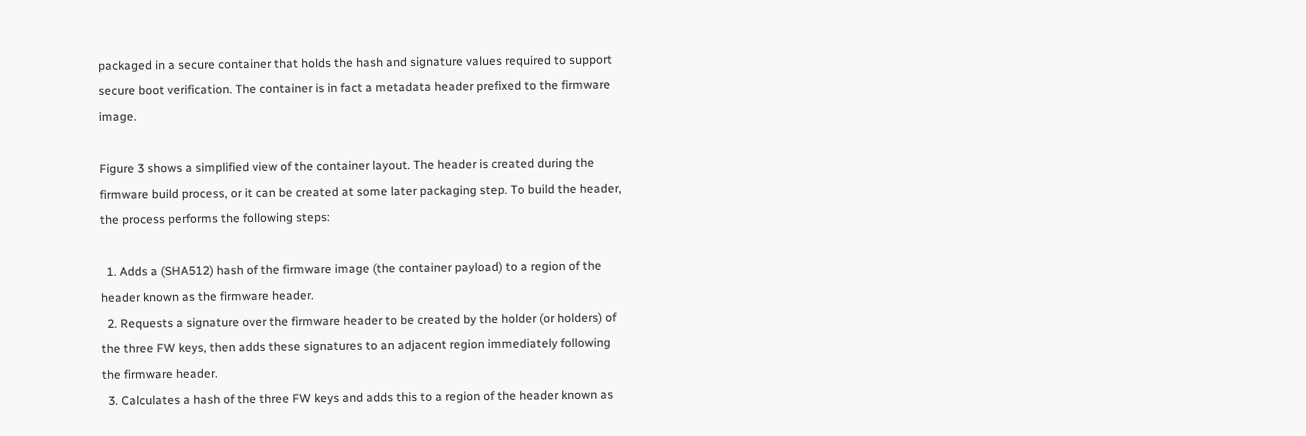packaged in a secure container that holds the hash and signature values required to support secure boot verification. The container is in fact a metadata header prefixed to the firmware image.

Figure 3 shows a simplified view of the container layout. The header is created during the firmware build process, or it can be created at some later packaging step. To build the header, the process performs the following steps:

  1. Adds a (SHA512) hash of the firmware image (the container payload) to a region of the header known as the firmware header.
  2. Requests a signature over the firmware header to be created by the holder (or holders) of the three FW keys, then adds these signatures to an adjacent region immediately following the firmware header.
  3. Calculates a hash of the three FW keys and adds this to a region of the header known as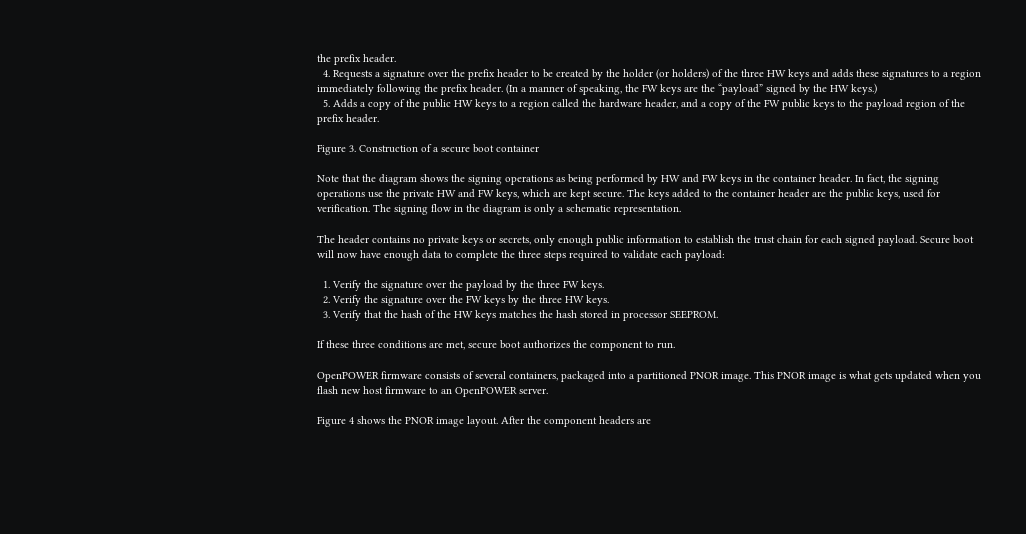the prefix header.
  4. Requests a signature over the prefix header to be created by the holder (or holders) of the three HW keys and adds these signatures to a region immediately following the prefix header. (In a manner of speaking, the FW keys are the “payload” signed by the HW keys.)
  5. Adds a copy of the public HW keys to a region called the hardware header, and a copy of the FW public keys to the payload region of the prefix header.

Figure 3. Construction of a secure boot container

Note that the diagram shows the signing operations as being performed by HW and FW keys in the container header. In fact, the signing operations use the private HW and FW keys, which are kept secure. The keys added to the container header are the public keys, used for verification. The signing flow in the diagram is only a schematic representation.

The header contains no private keys or secrets, only enough public information to establish the trust chain for each signed payload. Secure boot will now have enough data to complete the three steps required to validate each payload:

  1. Verify the signature over the payload by the three FW keys.
  2. Verify the signature over the FW keys by the three HW keys.
  3. Verify that the hash of the HW keys matches the hash stored in processor SEEPROM.

If these three conditions are met, secure boot authorizes the component to run.

OpenPOWER firmware consists of several containers, packaged into a partitioned PNOR image. This PNOR image is what gets updated when you flash new host firmware to an OpenPOWER server.

Figure 4 shows the PNOR image layout. After the component headers are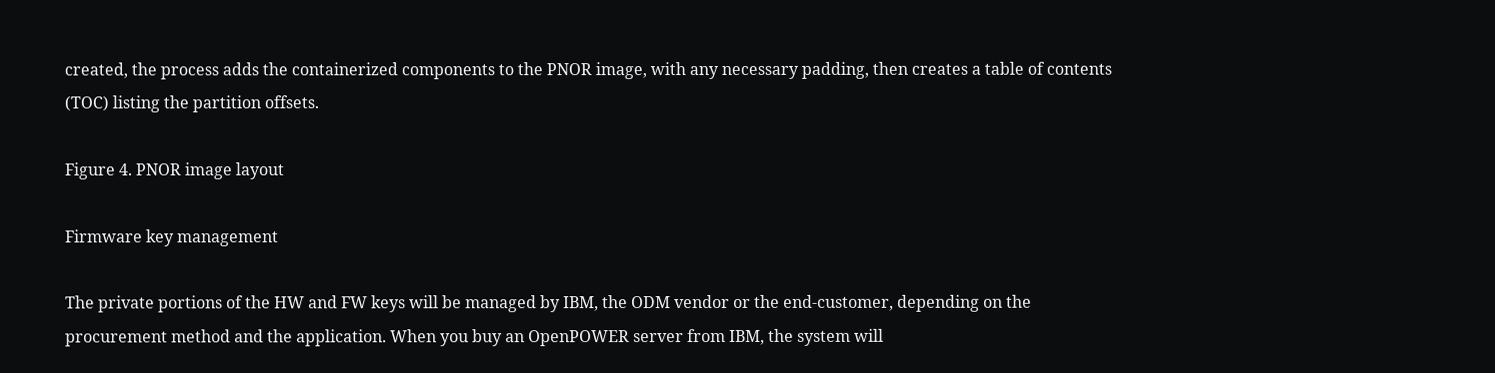created, the process adds the containerized components to the PNOR image, with any necessary padding, then creates a table of contents (TOC) listing the partition offsets.

Figure 4. PNOR image layout

Firmware key management

The private portions of the HW and FW keys will be managed by IBM, the ODM vendor or the end-customer, depending on the procurement method and the application. When you buy an OpenPOWER server from IBM, the system will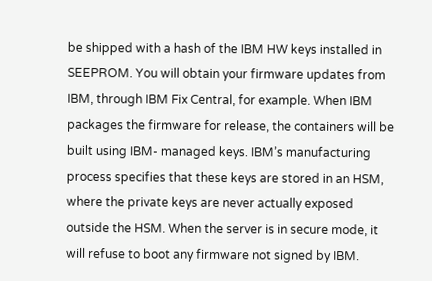be shipped with a hash of the IBM HW keys installed in SEEPROM. You will obtain your firmware updates from IBM, through IBM Fix Central, for example. When IBM packages the firmware for release, the containers will be built using IBM- managed keys. IBM’s manufacturing process specifies that these keys are stored in an HSM, where the private keys are never actually exposed outside the HSM. When the server is in secure mode, it will refuse to boot any firmware not signed by IBM.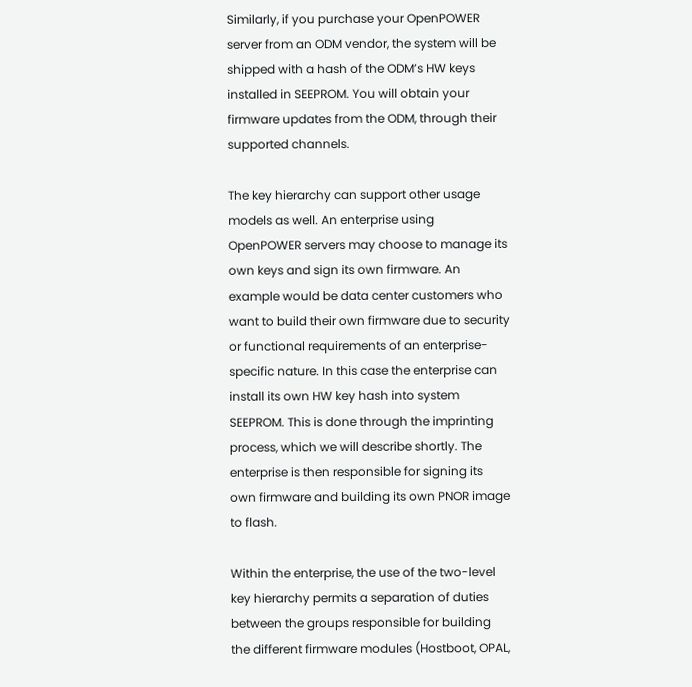Similarly, if you purchase your OpenPOWER server from an ODM vendor, the system will be shipped with a hash of the ODM’s HW keys installed in SEEPROM. You will obtain your firmware updates from the ODM, through their supported channels.

The key hierarchy can support other usage models as well. An enterprise using OpenPOWER servers may choose to manage its own keys and sign its own firmware. An example would be data center customers who want to build their own firmware due to security or functional requirements of an enterprise-specific nature. In this case the enterprise can install its own HW key hash into system SEEPROM. This is done through the imprinting process, which we will describe shortly. The enterprise is then responsible for signing its own firmware and building its own PNOR image to flash.

Within the enterprise, the use of the two-level key hierarchy permits a separation of duties between the groups responsible for building the different firmware modules (Hostboot, OPAL,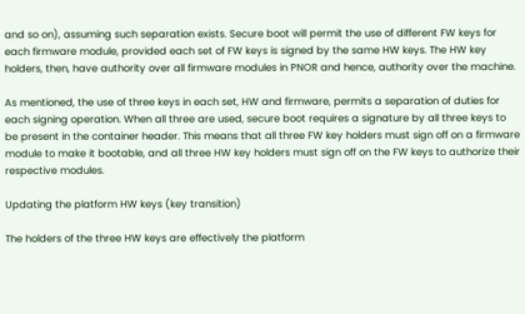and so on), assuming such separation exists. Secure boot will permit the use of different FW keys for each firmware module, provided each set of FW keys is signed by the same HW keys. The HW key holders, then, have authority over all firmware modules in PNOR and hence, authority over the machine.

As mentioned, the use of three keys in each set, HW and firmware, permits a separation of duties for each signing operation. When all three are used, secure boot requires a signature by all three keys to be present in the container header. This means that all three FW key holders must sign off on a firmware module to make it bootable, and all three HW key holders must sign off on the FW keys to authorize their respective modules.

Updating the platform HW keys (key transition)

The holders of the three HW keys are effectively the platform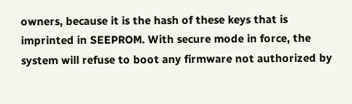owners, because it is the hash of these keys that is imprinted in SEEPROM. With secure mode in force, the system will refuse to boot any firmware not authorized by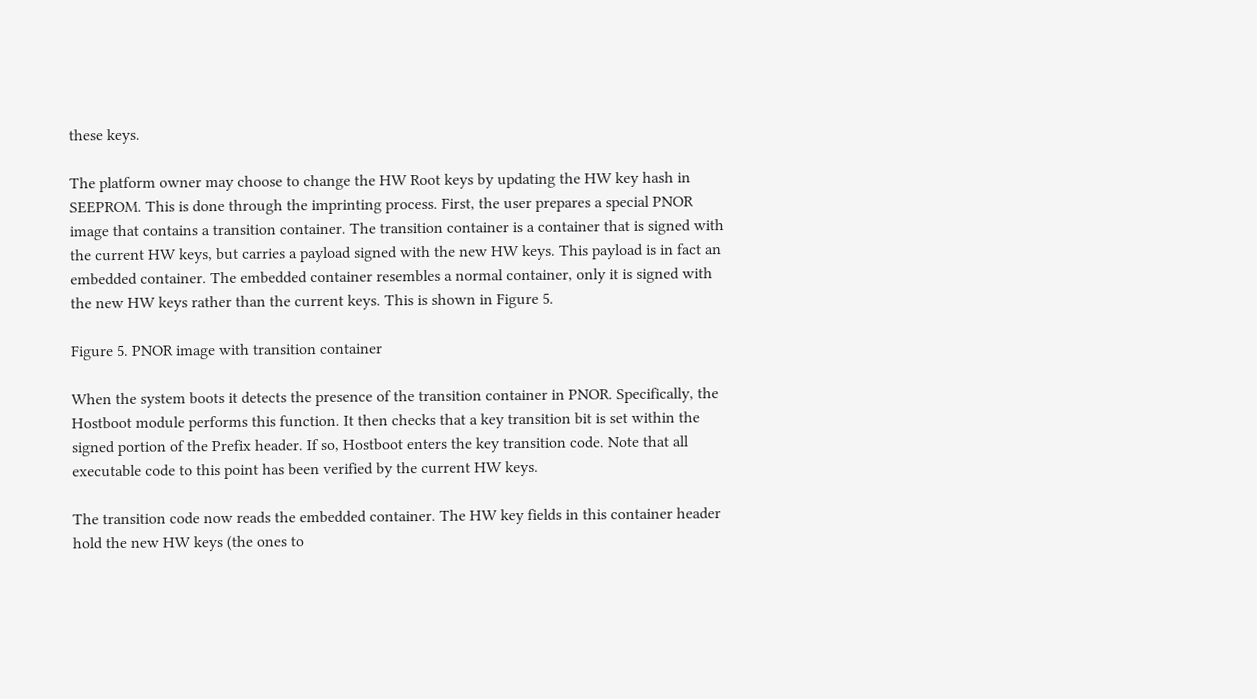these keys.

The platform owner may choose to change the HW Root keys by updating the HW key hash in SEEPROM. This is done through the imprinting process. First, the user prepares a special PNOR image that contains a transition container. The transition container is a container that is signed with the current HW keys, but carries a payload signed with the new HW keys. This payload is in fact an embedded container. The embedded container resembles a normal container, only it is signed with the new HW keys rather than the current keys. This is shown in Figure 5.

Figure 5. PNOR image with transition container

When the system boots it detects the presence of the transition container in PNOR. Specifically, the Hostboot module performs this function. It then checks that a key transition bit is set within the signed portion of the Prefix header. If so, Hostboot enters the key transition code. Note that all executable code to this point has been verified by the current HW keys.

The transition code now reads the embedded container. The HW key fields in this container header hold the new HW keys (the ones to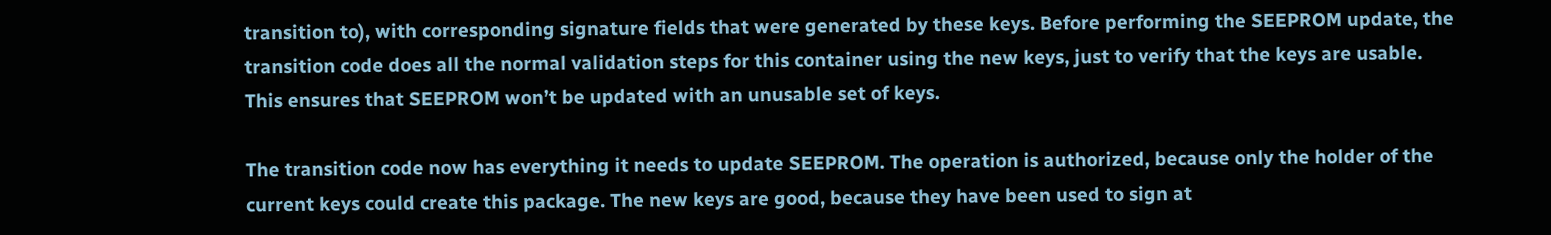transition to), with corresponding signature fields that were generated by these keys. Before performing the SEEPROM update, the transition code does all the normal validation steps for this container using the new keys, just to verify that the keys are usable. This ensures that SEEPROM won’t be updated with an unusable set of keys.

The transition code now has everything it needs to update SEEPROM. The operation is authorized, because only the holder of the current keys could create this package. The new keys are good, because they have been used to sign at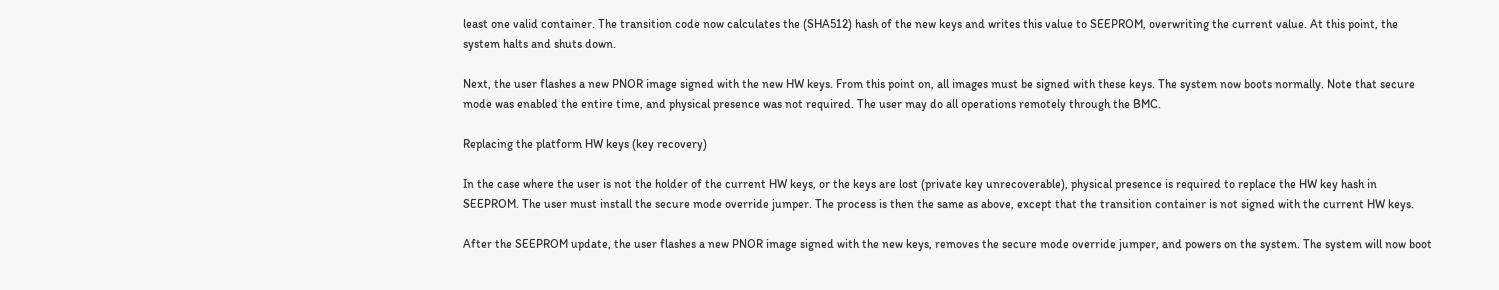least one valid container. The transition code now calculates the (SHA512) hash of the new keys and writes this value to SEEPROM, overwriting the current value. At this point, the system halts and shuts down.

Next, the user flashes a new PNOR image signed with the new HW keys. From this point on, all images must be signed with these keys. The system now boots normally. Note that secure mode was enabled the entire time, and physical presence was not required. The user may do all operations remotely through the BMC.

Replacing the platform HW keys (key recovery)

In the case where the user is not the holder of the current HW keys, or the keys are lost (private key unrecoverable), physical presence is required to replace the HW key hash in SEEPROM. The user must install the secure mode override jumper. The process is then the same as above, except that the transition container is not signed with the current HW keys.

After the SEEPROM update, the user flashes a new PNOR image signed with the new keys, removes the secure mode override jumper, and powers on the system. The system will now boot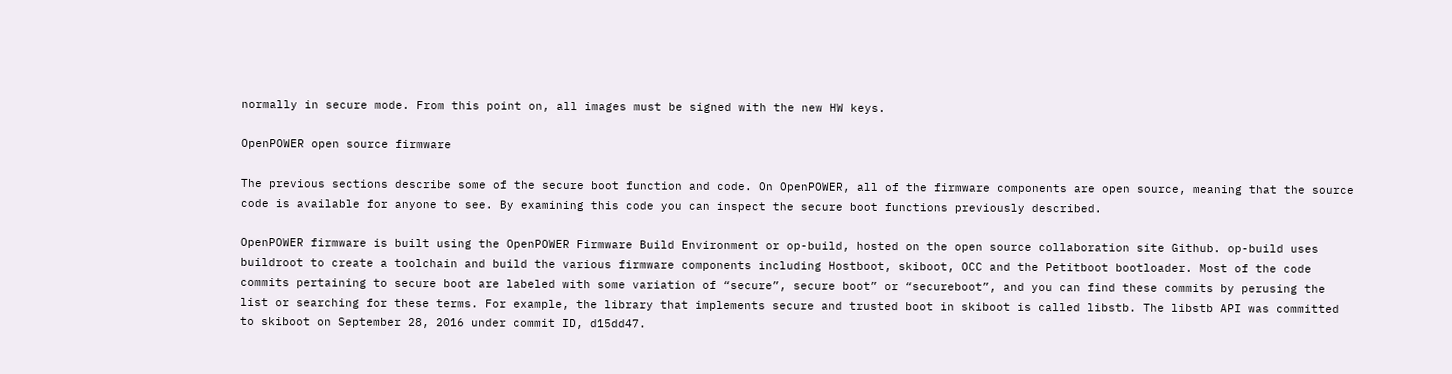normally in secure mode. From this point on, all images must be signed with the new HW keys.

OpenPOWER open source firmware

The previous sections describe some of the secure boot function and code. On OpenPOWER, all of the firmware components are open source, meaning that the source code is available for anyone to see. By examining this code you can inspect the secure boot functions previously described.

OpenPOWER firmware is built using the OpenPOWER Firmware Build Environment or op-build, hosted on the open source collaboration site Github. op-build uses buildroot to create a toolchain and build the various firmware components including Hostboot, skiboot, OCC and the Petitboot bootloader. Most of the code commits pertaining to secure boot are labeled with some variation of “secure”, secure boot” or “secureboot”, and you can find these commits by perusing the list or searching for these terms. For example, the library that implements secure and trusted boot in skiboot is called libstb. The libstb API was committed to skiboot on September 28, 2016 under commit ID, d15dd47.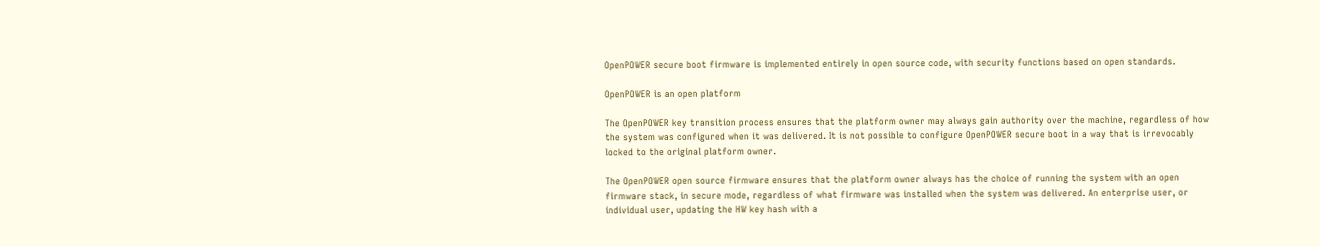OpenPOWER secure boot firmware is implemented entirely in open source code, with security functions based on open standards.

OpenPOWER is an open platform

The OpenPOWER key transition process ensures that the platform owner may always gain authority over the machine, regardless of how the system was configured when it was delivered. It is not possible to configure OpenPOWER secure boot in a way that is irrevocably locked to the original platform owner.

The OpenPOWER open source firmware ensures that the platform owner always has the choice of running the system with an open firmware stack, in secure mode, regardless of what firmware was installed when the system was delivered. An enterprise user, or individual user, updating the HW key hash with a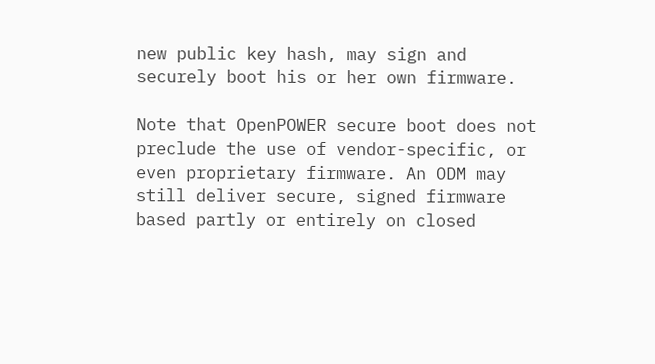new public key hash, may sign and securely boot his or her own firmware.

Note that OpenPOWER secure boot does not preclude the use of vendor-specific, or even proprietary firmware. An ODM may still deliver secure, signed firmware based partly or entirely on closed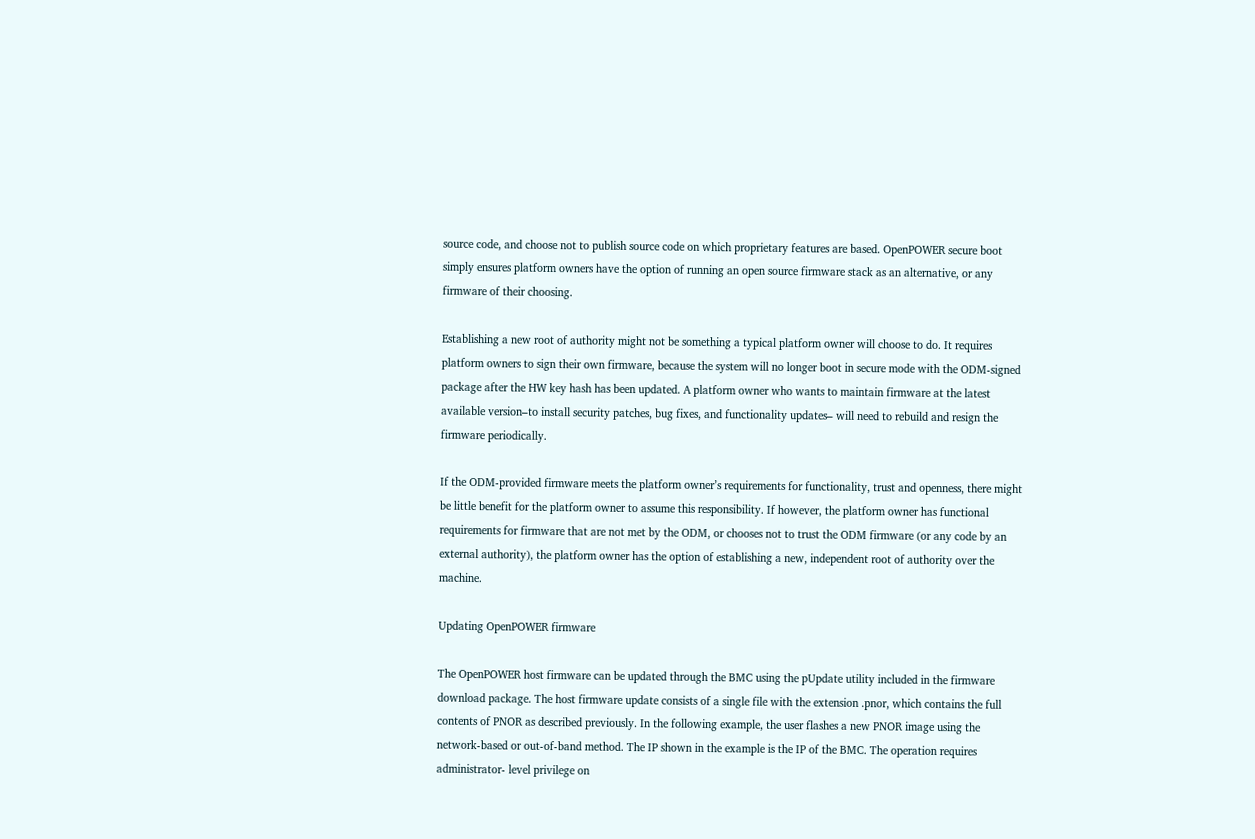source code, and choose not to publish source code on which proprietary features are based. OpenPOWER secure boot simply ensures platform owners have the option of running an open source firmware stack as an alternative, or any firmware of their choosing.

Establishing a new root of authority might not be something a typical platform owner will choose to do. It requires platform owners to sign their own firmware, because the system will no longer boot in secure mode with the ODM-signed package after the HW key hash has been updated. A platform owner who wants to maintain firmware at the latest available version–to install security patches, bug fixes, and functionality updates– will need to rebuild and resign the firmware periodically.

If the ODM-provided firmware meets the platform owner’s requirements for functionality, trust and openness, there might be little benefit for the platform owner to assume this responsibility. If however, the platform owner has functional requirements for firmware that are not met by the ODM, or chooses not to trust the ODM firmware (or any code by an external authority), the platform owner has the option of establishing a new, independent root of authority over the machine.

Updating OpenPOWER firmware

The OpenPOWER host firmware can be updated through the BMC using the pUpdate utility included in the firmware download package. The host firmware update consists of a single file with the extension .pnor, which contains the full contents of PNOR as described previously. In the following example, the user flashes a new PNOR image using the network-based or out-of-band method. The IP shown in the example is the IP of the BMC. The operation requires administrator- level privilege on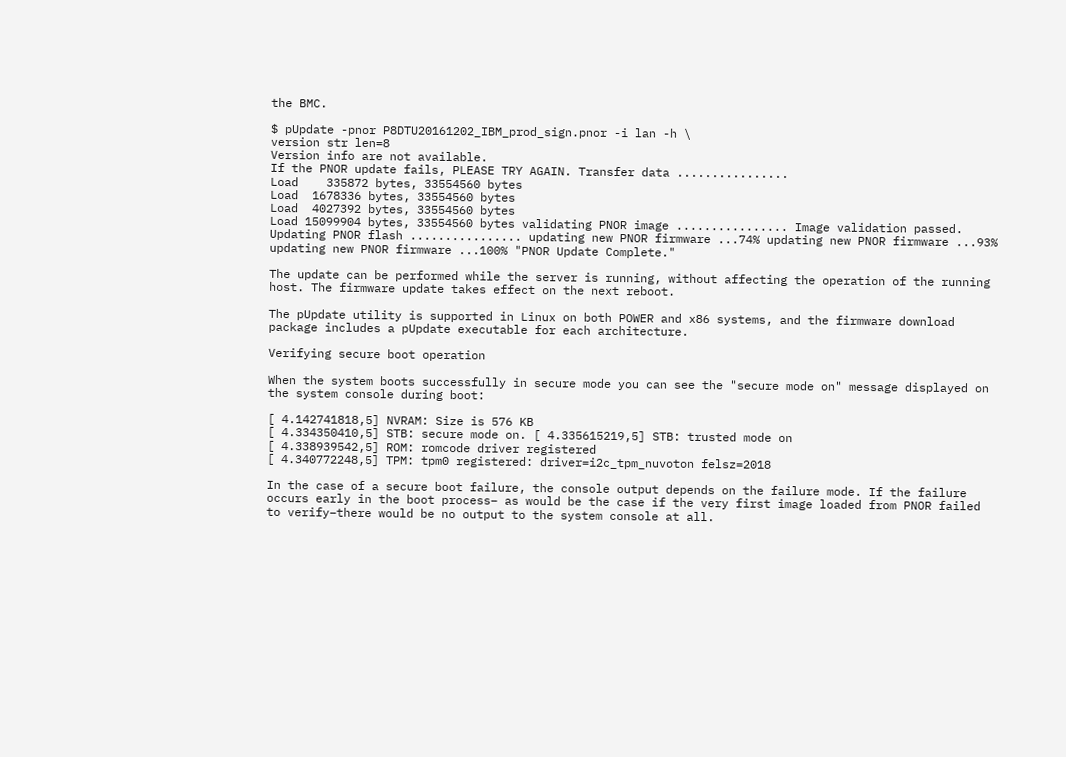the BMC.

$ pUpdate -pnor P8DTU20161202_IBM_prod_sign.pnor -i lan -h \
version str len=8
Version info are not available.
If the PNOR update fails, PLEASE TRY AGAIN. Transfer data ................
Load    335872 bytes, 33554560 bytes
Load  1678336 bytes, 33554560 bytes
Load  4027392 bytes, 33554560 bytes
Load 15099904 bytes, 33554560 bytes validating PNOR image ................ Image validation passed.
Updating PNOR flash ................ updating new PNOR firmware ...74% updating new PNOR firmware ...93% updating new PNOR firmware ...100% "PNOR Update Complete."

The update can be performed while the server is running, without affecting the operation of the running host. The firmware update takes effect on the next reboot.

The pUpdate utility is supported in Linux on both POWER and x86 systems, and the firmware download package includes a pUpdate executable for each architecture.

Verifying secure boot operation

When the system boots successfully in secure mode you can see the "secure mode on" message displayed on the system console during boot:

[ 4.142741818,5] NVRAM: Size is 576 KB
[ 4.334350410,5] STB: secure mode on. [ 4.335615219,5] STB: trusted mode on
[ 4.338939542,5] ROM: romcode driver registered
[ 4.340772248,5] TPM: tpm0 registered: driver=i2c_tpm_nuvoton felsz=2018

In the case of a secure boot failure, the console output depends on the failure mode. If the failure occurs early in the boot process– as would be the case if the very first image loaded from PNOR failed to verify–there would be no output to the system console at all.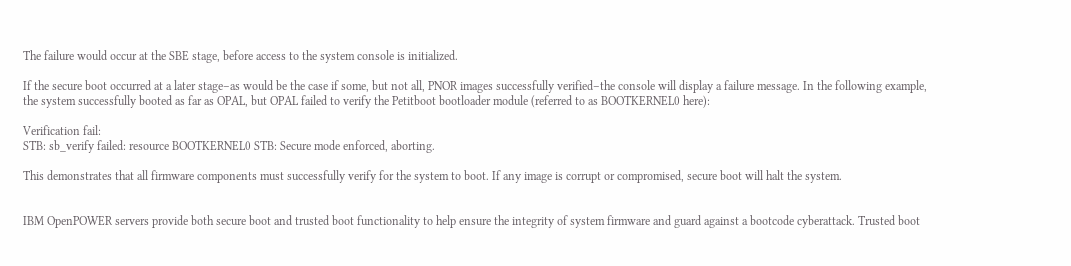The failure would occur at the SBE stage, before access to the system console is initialized.

If the secure boot occurred at a later stage–as would be the case if some, but not all, PNOR images successfully verified–the console will display a failure message. In the following example, the system successfully booted as far as OPAL, but OPAL failed to verify the Petitboot bootloader module (referred to as BOOTKERNEL0 here):

Verification fail:
STB: sb_verify failed: resource BOOTKERNEL0 STB: Secure mode enforced, aborting.

This demonstrates that all firmware components must successfully verify for the system to boot. If any image is corrupt or compromised, secure boot will halt the system.


IBM OpenPOWER servers provide both secure boot and trusted boot functionality to help ensure the integrity of system firmware and guard against a bootcode cyberattack. Trusted boot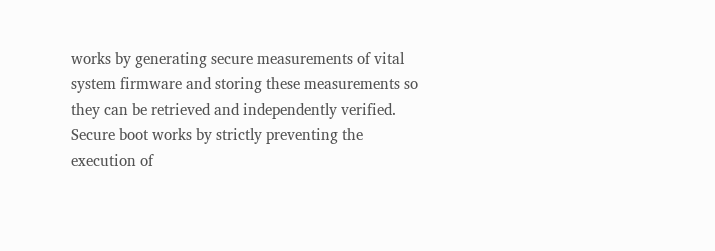works by generating secure measurements of vital system firmware and storing these measurements so they can be retrieved and independently verified. Secure boot works by strictly preventing the execution of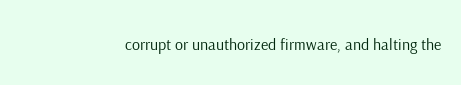corrupt or unauthorized firmware, and halting the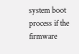system boot process if the firmware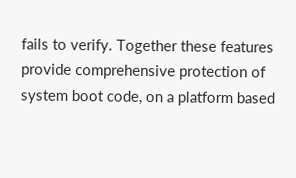fails to verify. Together these features provide comprehensive protection of system boot code, on a platform based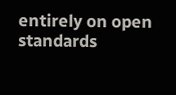entirely on open standards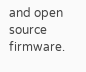and open source firmware.